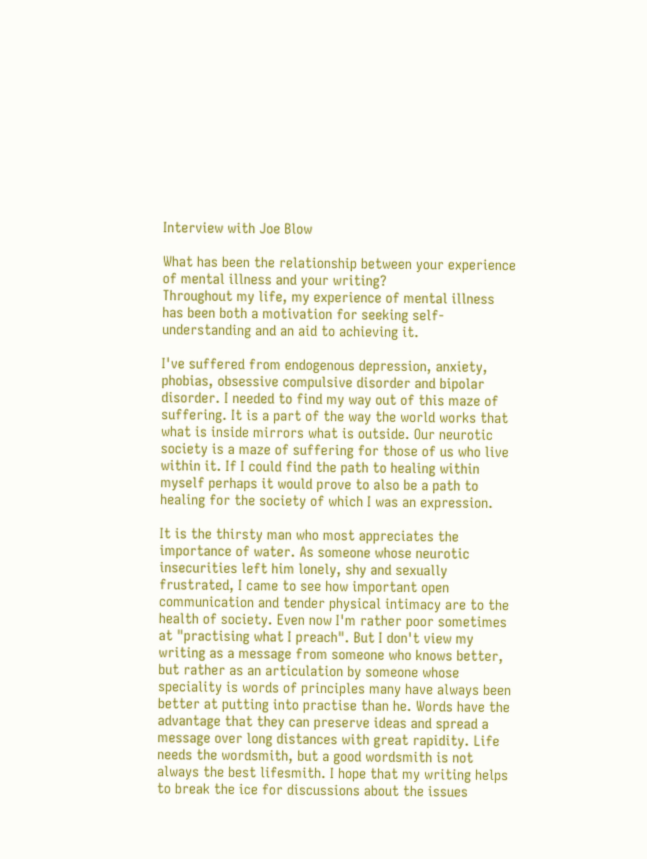Interview with Joe Blow

What has been the relationship between your experience of mental illness and your writing?
Throughout my life, my experience of mental illness has been both a motivation for seeking self-understanding and an aid to achieving it.

I've suffered from endogenous depression, anxiety, phobias, obsessive compulsive disorder and bipolar disorder. I needed to find my way out of this maze of suffering. It is a part of the way the world works that what is inside mirrors what is outside. Our neurotic society is a maze of suffering for those of us who live within it. If I could find the path to healing within myself perhaps it would prove to also be a path to healing for the society of which I was an expression.

It is the thirsty man who most appreciates the importance of water. As someone whose neurotic insecurities left him lonely, shy and sexually frustrated, I came to see how important open communication and tender physical intimacy are to the health of society. Even now I'm rather poor sometimes at "practising what I preach". But I don't view my writing as a message from someone who knows better, but rather as an articulation by someone whose speciality is words of principles many have always been better at putting into practise than he. Words have the advantage that they can preserve ideas and spread a message over long distances with great rapidity. Life needs the wordsmith, but a good wordsmith is not always the best lifesmith. I hope that my writing helps to break the ice for discussions about the issues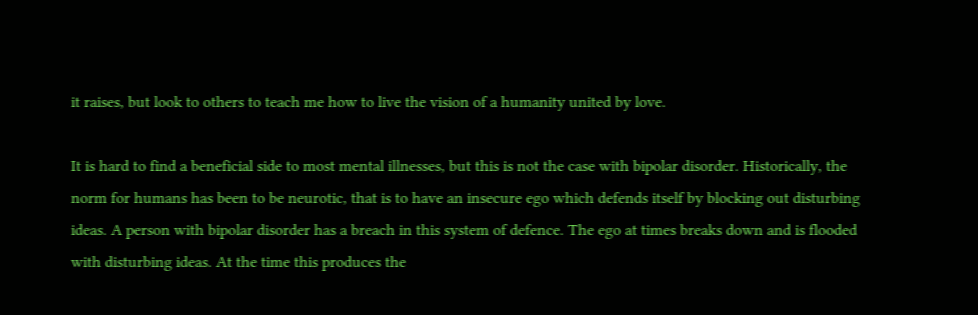it raises, but look to others to teach me how to live the vision of a humanity united by love.

It is hard to find a beneficial side to most mental illnesses, but this is not the case with bipolar disorder. Historically, the norm for humans has been to be neurotic, that is to have an insecure ego which defends itself by blocking out disturbing ideas. A person with bipolar disorder has a breach in this system of defence. The ego at times breaks down and is flooded with disturbing ideas. At the time this produces the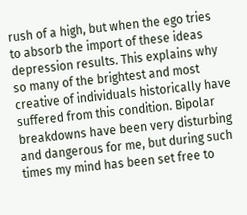rush of a high, but when the ego tries to absorb the import of these ideas depression results. This explains why so many of the brightest and most creative of individuals historically have suffered from this condition. Bipolar breakdowns have been very disturbing and dangerous for me, but during such times my mind has been set free to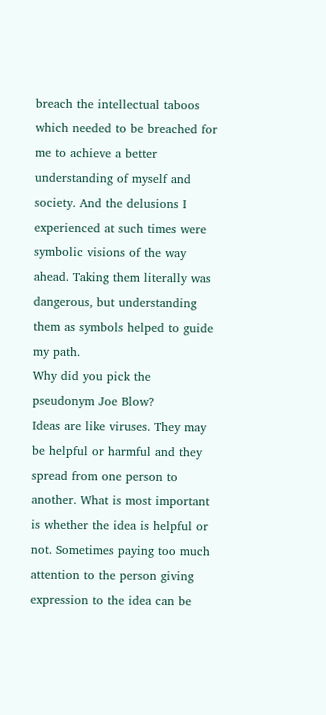breach the intellectual taboos which needed to be breached for me to achieve a better understanding of myself and society. And the delusions I experienced at such times were symbolic visions of the way ahead. Taking them literally was dangerous, but understanding them as symbols helped to guide my path.
Why did you pick the pseudonym Joe Blow?
Ideas are like viruses. They may be helpful or harmful and they spread from one person to another. What is most important is whether the idea is helpful or not. Sometimes paying too much attention to the person giving expression to the idea can be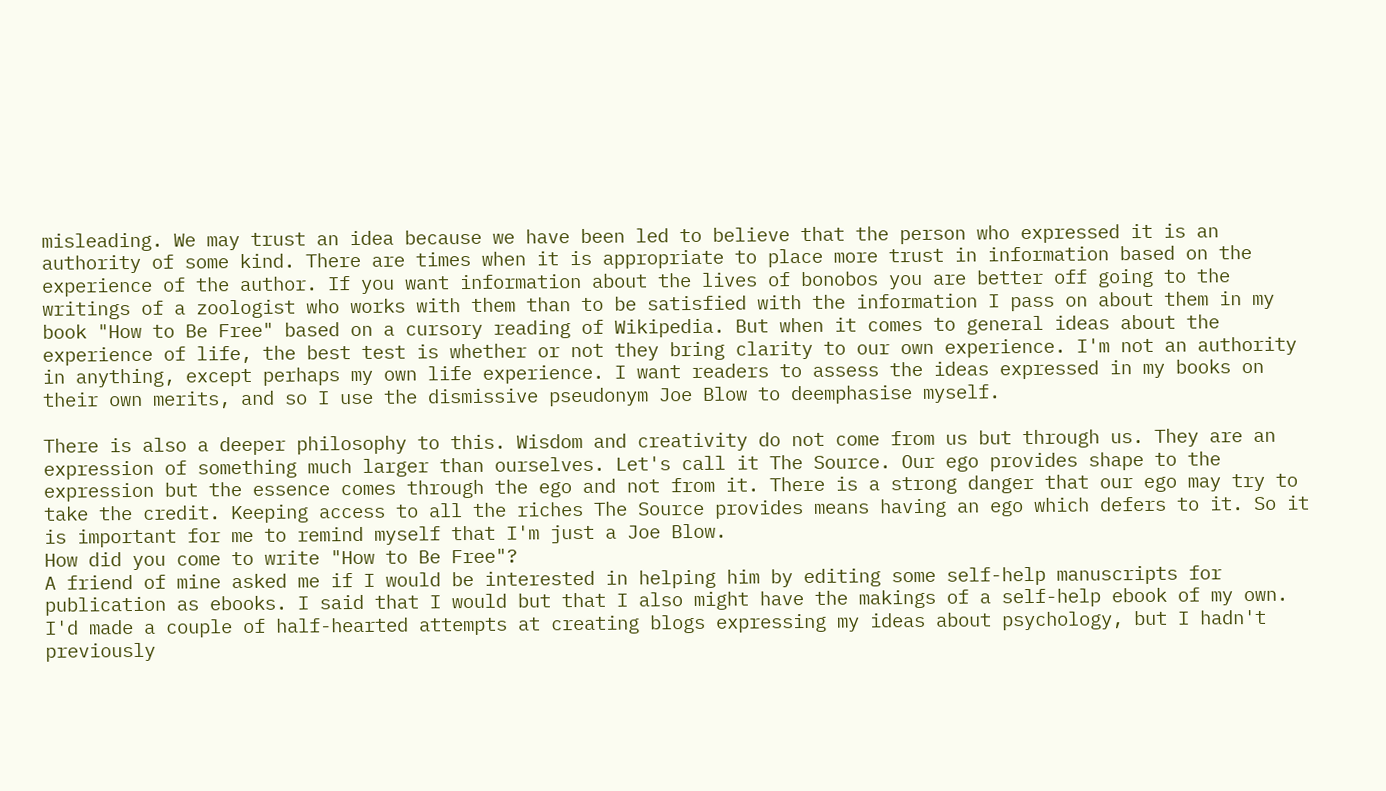misleading. We may trust an idea because we have been led to believe that the person who expressed it is an authority of some kind. There are times when it is appropriate to place more trust in information based on the experience of the author. If you want information about the lives of bonobos you are better off going to the writings of a zoologist who works with them than to be satisfied with the information I pass on about them in my book "How to Be Free" based on a cursory reading of Wikipedia. But when it comes to general ideas about the experience of life, the best test is whether or not they bring clarity to our own experience. I'm not an authority in anything, except perhaps my own life experience. I want readers to assess the ideas expressed in my books on their own merits, and so I use the dismissive pseudonym Joe Blow to deemphasise myself.

There is also a deeper philosophy to this. Wisdom and creativity do not come from us but through us. They are an expression of something much larger than ourselves. Let's call it The Source. Our ego provides shape to the expression but the essence comes through the ego and not from it. There is a strong danger that our ego may try to take the credit. Keeping access to all the riches The Source provides means having an ego which defers to it. So it is important for me to remind myself that I'm just a Joe Blow.
How did you come to write "How to Be Free"?
A friend of mine asked me if I would be interested in helping him by editing some self-help manuscripts for publication as ebooks. I said that I would but that I also might have the makings of a self-help ebook of my own. I'd made a couple of half-hearted attempts at creating blogs expressing my ideas about psychology, but I hadn't previously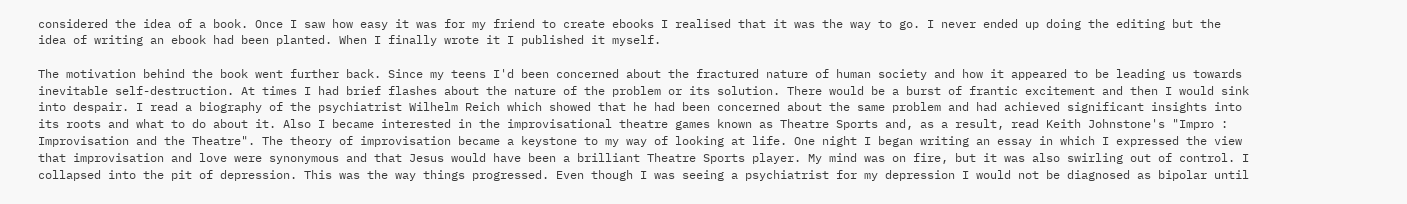considered the idea of a book. Once I saw how easy it was for my friend to create ebooks I realised that it was the way to go. I never ended up doing the editing but the idea of writing an ebook had been planted. When I finally wrote it I published it myself.

The motivation behind the book went further back. Since my teens I'd been concerned about the fractured nature of human society and how it appeared to be leading us towards inevitable self-destruction. At times I had brief flashes about the nature of the problem or its solution. There would be a burst of frantic excitement and then I would sink into despair. I read a biography of the psychiatrist Wilhelm Reich which showed that he had been concerned about the same problem and had achieved significant insights into its roots and what to do about it. Also I became interested in the improvisational theatre games known as Theatre Sports and, as a result, read Keith Johnstone's "Impro : Improvisation and the Theatre". The theory of improvisation became a keystone to my way of looking at life. One night I began writing an essay in which I expressed the view that improvisation and love were synonymous and that Jesus would have been a brilliant Theatre Sports player. My mind was on fire, but it was also swirling out of control. I collapsed into the pit of depression. This was the way things progressed. Even though I was seeing a psychiatrist for my depression I would not be diagnosed as bipolar until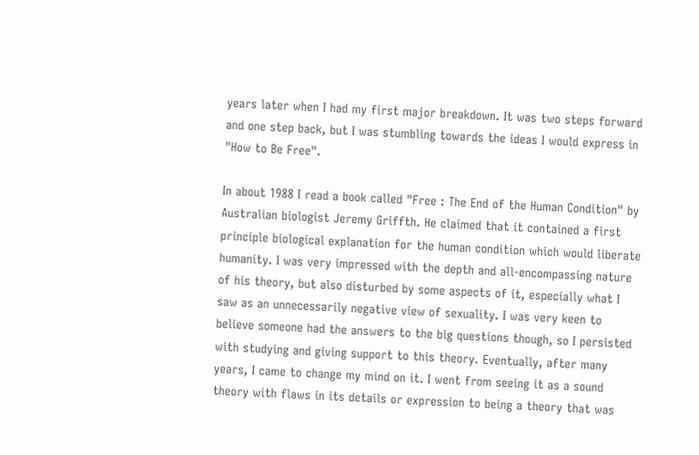years later when I had my first major breakdown. It was two steps forward and one step back, but I was stumbling towards the ideas I would express in "How to Be Free".

In about 1988 I read a book called "Free : The End of the Human Condition" by Australian biologist Jeremy Griffth. He claimed that it contained a first principle biological explanation for the human condition which would liberate humanity. I was very impressed with the depth and all-encompassing nature of his theory, but also disturbed by some aspects of it, especially what I saw as an unnecessarily negative view of sexuality. I was very keen to believe someone had the answers to the big questions though, so I persisted with studying and giving support to this theory. Eventually, after many years, I came to change my mind on it. I went from seeing it as a sound theory with flaws in its details or expression to being a theory that was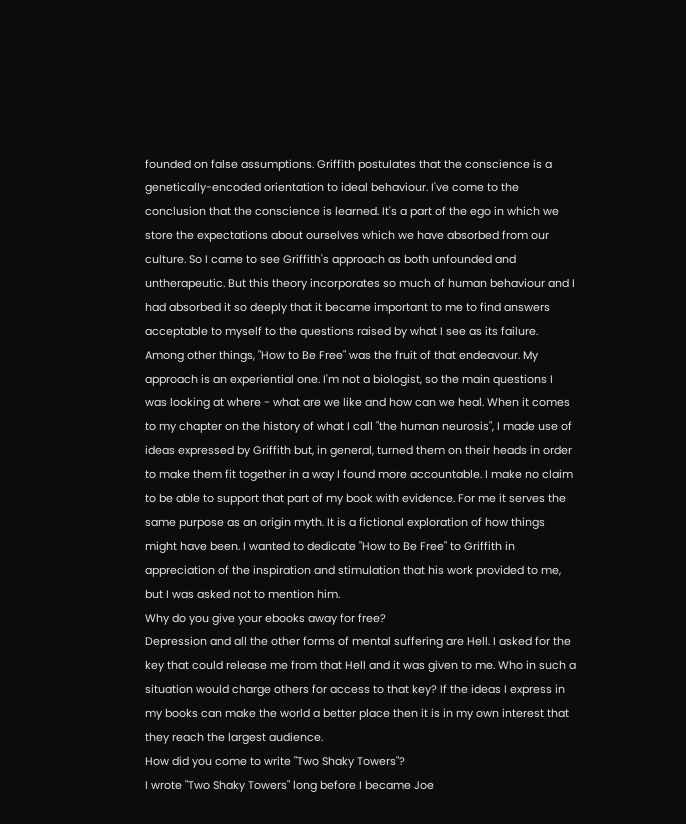founded on false assumptions. Griffith postulates that the conscience is a genetically-encoded orientation to ideal behaviour. I've come to the conclusion that the conscience is learned. It's a part of the ego in which we store the expectations about ourselves which we have absorbed from our culture. So I came to see Griffith's approach as both unfounded and untherapeutic. But this theory incorporates so much of human behaviour and I had absorbed it so deeply that it became important to me to find answers acceptable to myself to the questions raised by what I see as its failure. Among other things, "How to Be Free" was the fruit of that endeavour. My approach is an experiential one. I'm not a biologist, so the main questions I was looking at where - what are we like and how can we heal. When it comes to my chapter on the history of what I call "the human neurosis", I made use of ideas expressed by Griffith but, in general, turned them on their heads in order to make them fit together in a way I found more accountable. I make no claim to be able to support that part of my book with evidence. For me it serves the same purpose as an origin myth. It is a fictional exploration of how things might have been. I wanted to dedicate "How to Be Free" to Griffith in appreciation of the inspiration and stimulation that his work provided to me, but I was asked not to mention him.
Why do you give your ebooks away for free?
Depression and all the other forms of mental suffering are Hell. I asked for the key that could release me from that Hell and it was given to me. Who in such a situation would charge others for access to that key? If the ideas I express in my books can make the world a better place then it is in my own interest that they reach the largest audience.
How did you come to write "Two Shaky Towers"?
I wrote "Two Shaky Towers" long before I became Joe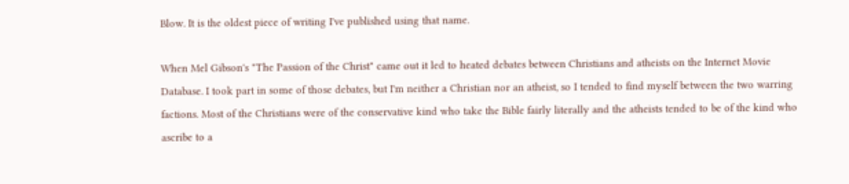Blow. It is the oldest piece of writing I've published using that name.

When Mel Gibson's "The Passion of the Christ" came out it led to heated debates between Christians and atheists on the Internet Movie Database. I took part in some of those debates, but I'm neither a Christian nor an atheist, so I tended to find myself between the two warring factions. Most of the Christians were of the conservative kind who take the Bible fairly literally and the atheists tended to be of the kind who ascribe to a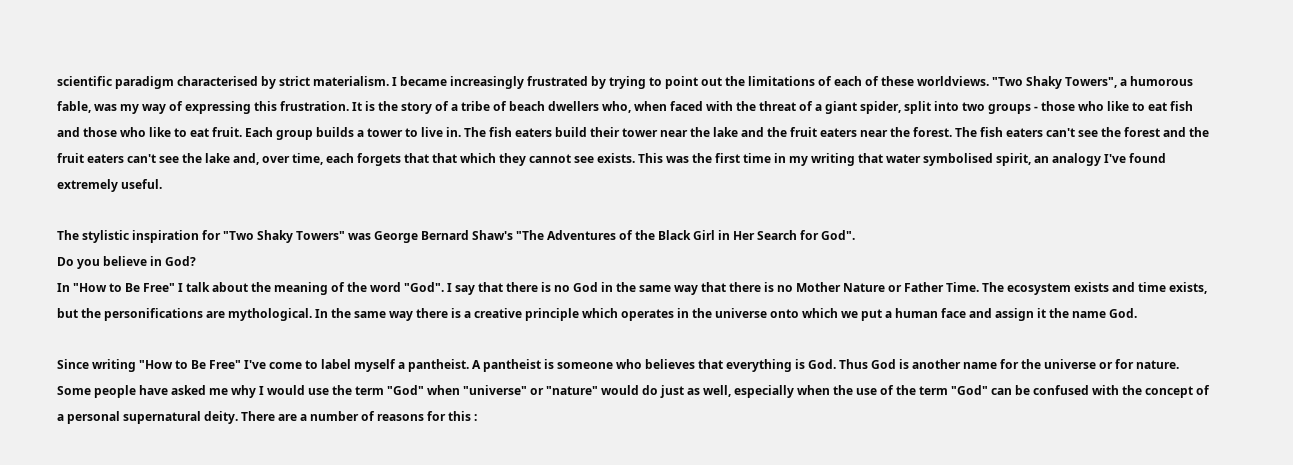scientific paradigm characterised by strict materialism. I became increasingly frustrated by trying to point out the limitations of each of these worldviews. "Two Shaky Towers", a humorous fable, was my way of expressing this frustration. It is the story of a tribe of beach dwellers who, when faced with the threat of a giant spider, split into two groups - those who like to eat fish and those who like to eat fruit. Each group builds a tower to live in. The fish eaters build their tower near the lake and the fruit eaters near the forest. The fish eaters can't see the forest and the fruit eaters can't see the lake and, over time, each forgets that that which they cannot see exists. This was the first time in my writing that water symbolised spirit, an analogy I've found extremely useful.

The stylistic inspiration for "Two Shaky Towers" was George Bernard Shaw's "The Adventures of the Black Girl in Her Search for God".
Do you believe in God?
In "How to Be Free" I talk about the meaning of the word "God". I say that there is no God in the same way that there is no Mother Nature or Father Time. The ecosystem exists and time exists, but the personifications are mythological. In the same way there is a creative principle which operates in the universe onto which we put a human face and assign it the name God.

Since writing "How to Be Free" I've come to label myself a pantheist. A pantheist is someone who believes that everything is God. Thus God is another name for the universe or for nature. Some people have asked me why I would use the term "God" when "universe" or "nature" would do just as well, especially when the use of the term "God" can be confused with the concept of a personal supernatural deity. There are a number of reasons for this :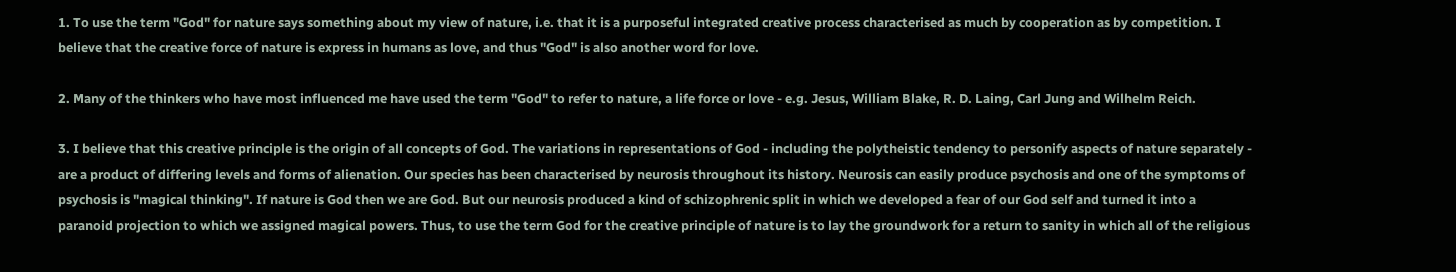1. To use the term "God" for nature says something about my view of nature, i.e. that it is a purposeful integrated creative process characterised as much by cooperation as by competition. I believe that the creative force of nature is express in humans as love, and thus "God" is also another word for love.

2. Many of the thinkers who have most influenced me have used the term "God" to refer to nature, a life force or love - e.g. Jesus, William Blake, R. D. Laing, Carl Jung and Wilhelm Reich.

3. I believe that this creative principle is the origin of all concepts of God. The variations in representations of God - including the polytheistic tendency to personify aspects of nature separately - are a product of differing levels and forms of alienation. Our species has been characterised by neurosis throughout its history. Neurosis can easily produce psychosis and one of the symptoms of psychosis is "magical thinking". If nature is God then we are God. But our neurosis produced a kind of schizophrenic split in which we developed a fear of our God self and turned it into a paranoid projection to which we assigned magical powers. Thus, to use the term God for the creative principle of nature is to lay the groundwork for a return to sanity in which all of the religious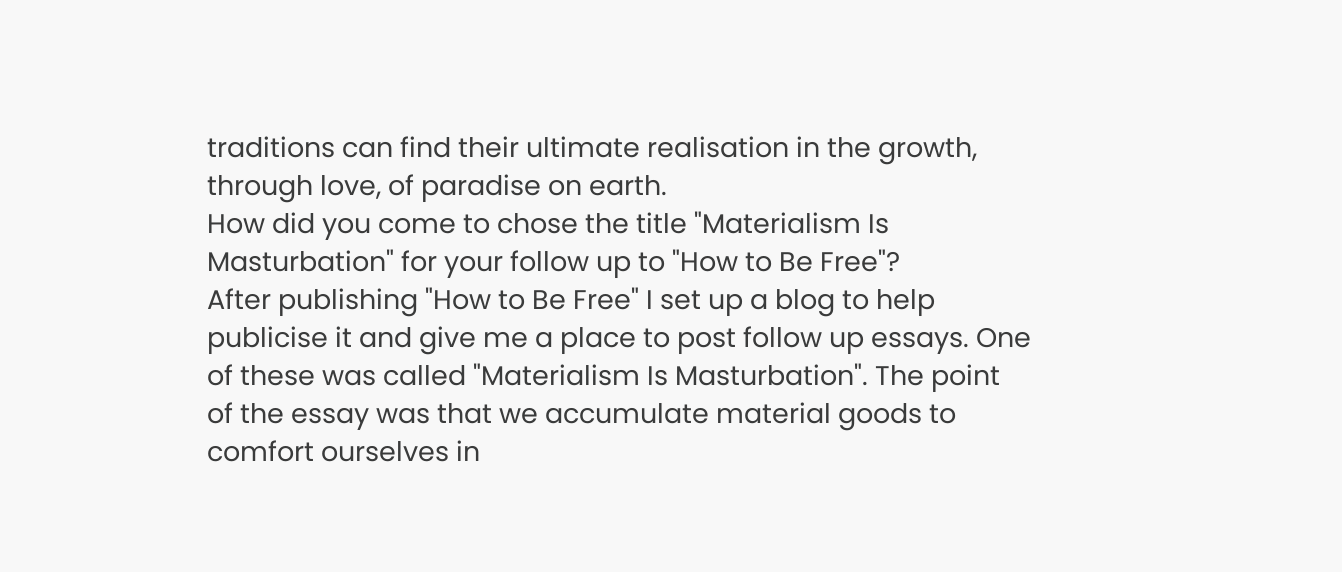traditions can find their ultimate realisation in the growth, through love, of paradise on earth.
How did you come to chose the title "Materialism Is Masturbation" for your follow up to "How to Be Free"?
After publishing "How to Be Free" I set up a blog to help publicise it and give me a place to post follow up essays. One of these was called "Materialism Is Masturbation". The point of the essay was that we accumulate material goods to comfort ourselves in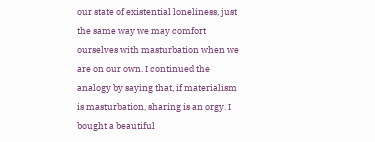our state of existential loneliness, just the same way we may comfort ourselves with masturbation when we are on our own. I continued the analogy by saying that, if materialism is masturbation, sharing is an orgy. I bought a beautiful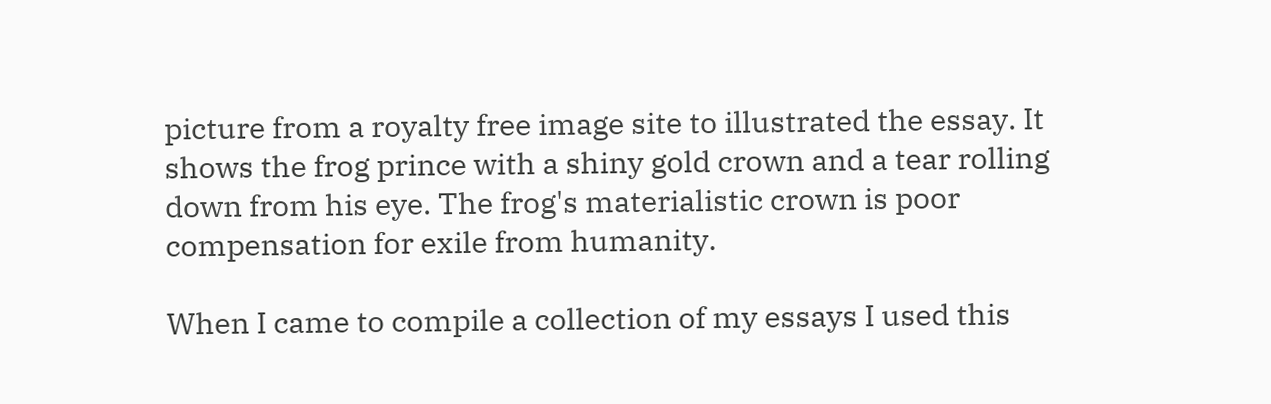picture from a royalty free image site to illustrated the essay. It shows the frog prince with a shiny gold crown and a tear rolling down from his eye. The frog's materialistic crown is poor compensation for exile from humanity.

When I came to compile a collection of my essays I used this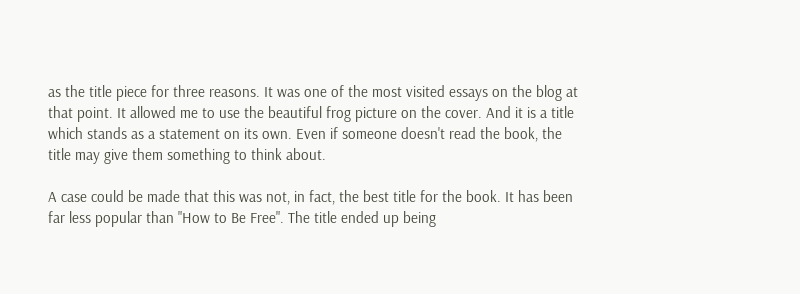as the title piece for three reasons. It was one of the most visited essays on the blog at that point. It allowed me to use the beautiful frog picture on the cover. And it is a title which stands as a statement on its own. Even if someone doesn't read the book, the title may give them something to think about.

A case could be made that this was not, in fact, the best title for the book. It has been far less popular than "How to Be Free". The title ended up being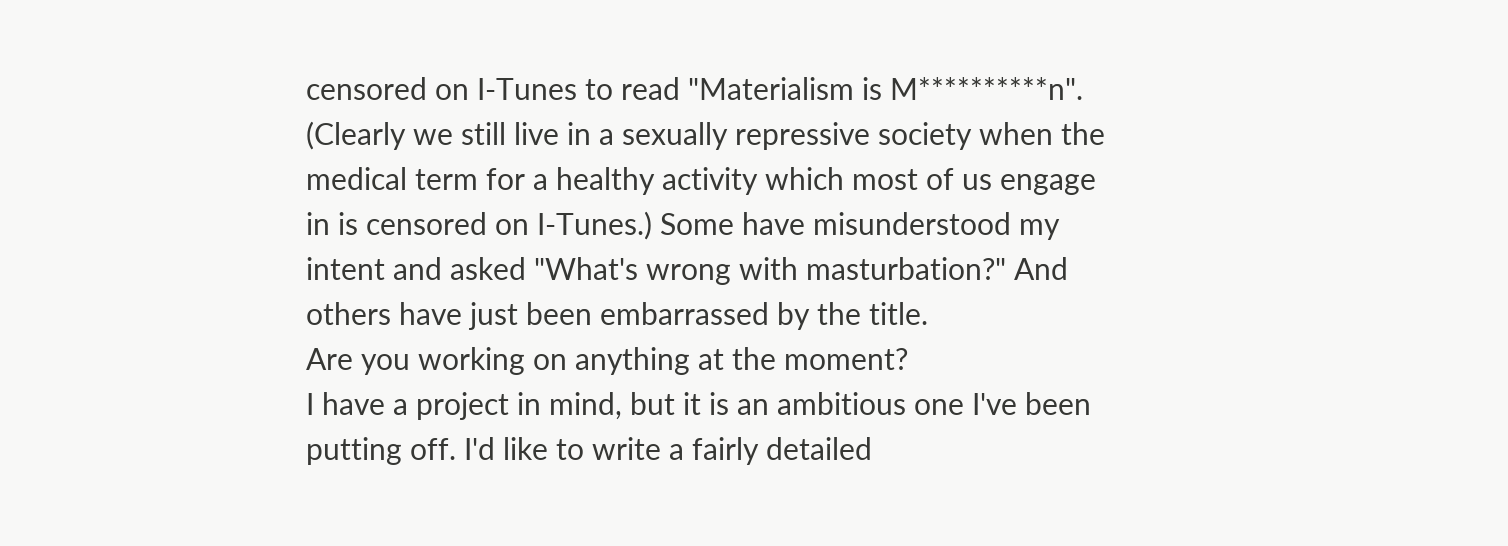censored on I-Tunes to read "Materialism is M**********n". (Clearly we still live in a sexually repressive society when the medical term for a healthy activity which most of us engage in is censored on I-Tunes.) Some have misunderstood my intent and asked "What's wrong with masturbation?" And others have just been embarrassed by the title.
Are you working on anything at the moment?
I have a project in mind, but it is an ambitious one I've been putting off. I'd like to write a fairly detailed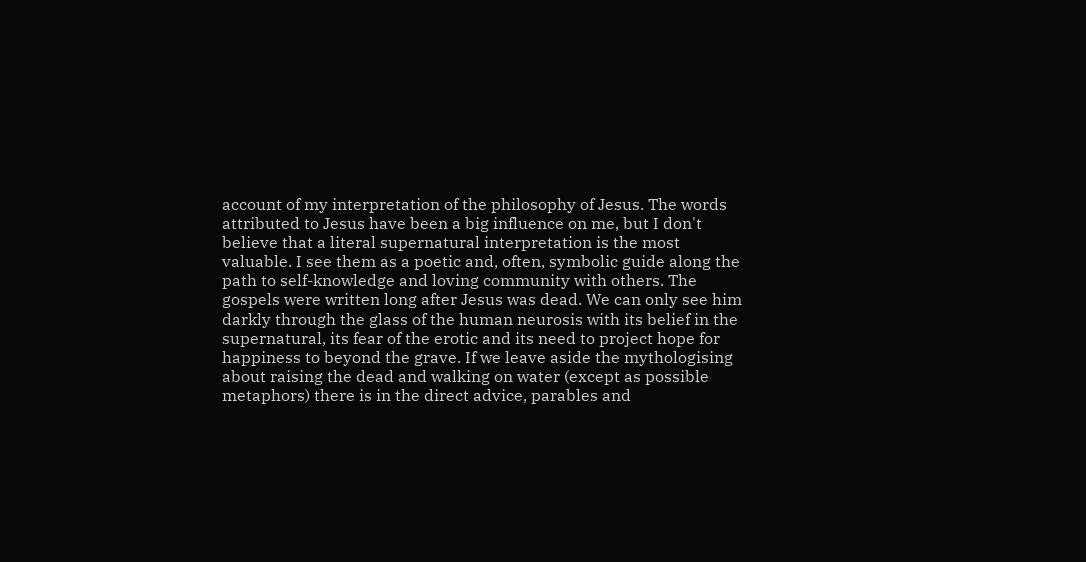account of my interpretation of the philosophy of Jesus. The words attributed to Jesus have been a big influence on me, but I don't believe that a literal supernatural interpretation is the most valuable. I see them as a poetic and, often, symbolic guide along the path to self-knowledge and loving community with others. The gospels were written long after Jesus was dead. We can only see him darkly through the glass of the human neurosis with its belief in the supernatural, its fear of the erotic and its need to project hope for happiness to beyond the grave. If we leave aside the mythologising about raising the dead and walking on water (except as possible metaphors) there is in the direct advice, parables and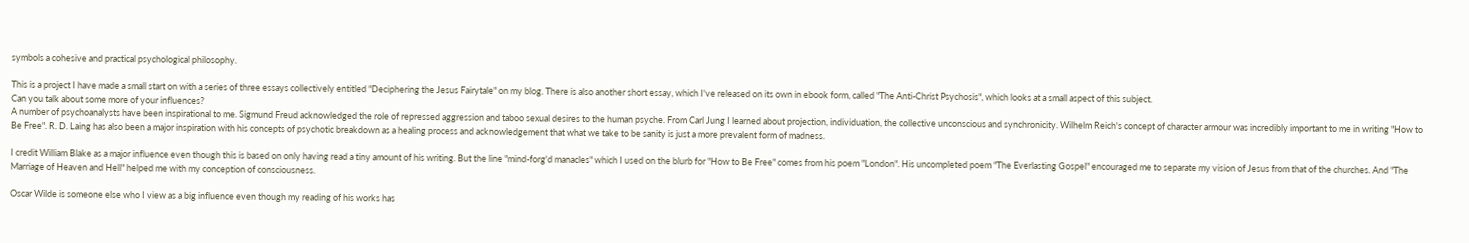symbols a cohesive and practical psychological philosophy.

This is a project I have made a small start on with a series of three essays collectively entitled "Deciphering the Jesus Fairytale" on my blog. There is also another short essay, which I've released on its own in ebook form, called "The Anti-Christ Psychosis", which looks at a small aspect of this subject.
Can you talk about some more of your influences?
A number of psychoanalysts have been inspirational to me. Sigmund Freud acknowledged the role of repressed aggression and taboo sexual desires to the human psyche. From Carl Jung I learned about projection, individuation, the collective unconscious and synchronicity. Wilhelm Reich's concept of character armour was incredibly important to me in writing "How to Be Free". R. D. Laing has also been a major inspiration with his concepts of psychotic breakdown as a healing process and acknowledgement that what we take to be sanity is just a more prevalent form of madness.

I credit William Blake as a major influence even though this is based on only having read a tiny amount of his writing. But the line "mind-forg'd manacles" which I used on the blurb for "How to Be Free" comes from his poem "London". His uncompleted poem "The Everlasting Gospel" encouraged me to separate my vision of Jesus from that of the churches. And "The Marriage of Heaven and Hell" helped me with my conception of consciousness.

Oscar Wilde is someone else who I view as a big influence even though my reading of his works has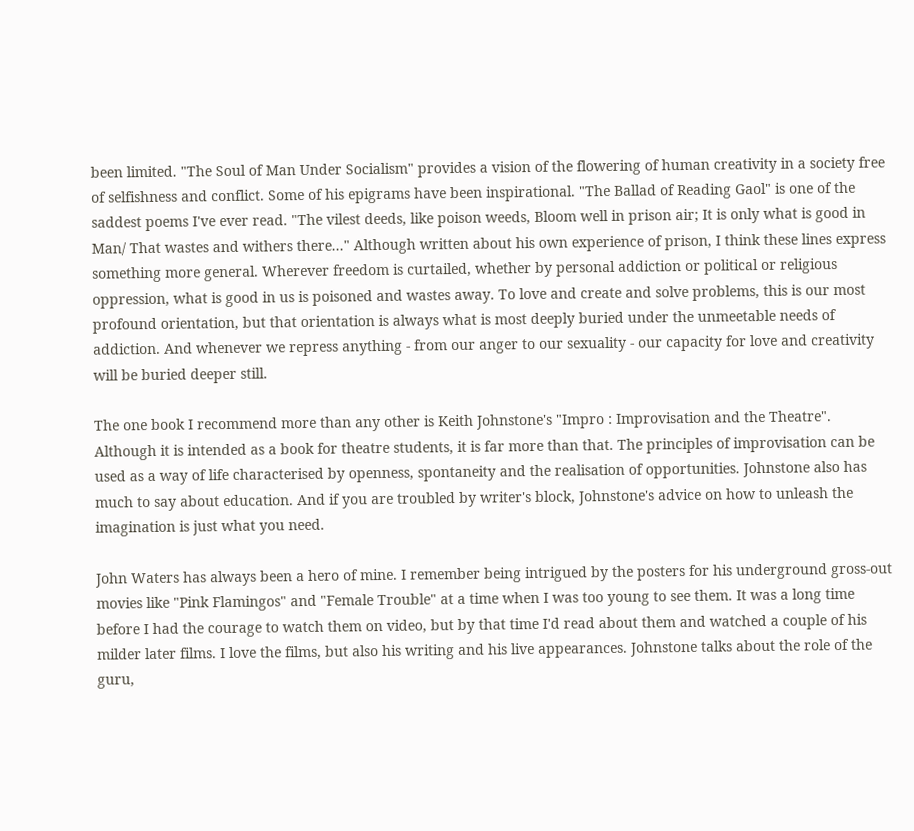been limited. "The Soul of Man Under Socialism" provides a vision of the flowering of human creativity in a society free of selfishness and conflict. Some of his epigrams have been inspirational. "The Ballad of Reading Gaol" is one of the saddest poems I've ever read. "The vilest deeds, like poison weeds, Bloom well in prison air; It is only what is good in Man/ That wastes and withers there..." Although written about his own experience of prison, I think these lines express something more general. Wherever freedom is curtailed, whether by personal addiction or political or religious oppression, what is good in us is poisoned and wastes away. To love and create and solve problems, this is our most profound orientation, but that orientation is always what is most deeply buried under the unmeetable needs of addiction. And whenever we repress anything - from our anger to our sexuality - our capacity for love and creativity will be buried deeper still.

The one book I recommend more than any other is Keith Johnstone's "Impro : Improvisation and the Theatre". Although it is intended as a book for theatre students, it is far more than that. The principles of improvisation can be used as a way of life characterised by openness, spontaneity and the realisation of opportunities. Johnstone also has much to say about education. And if you are troubled by writer's block, Johnstone's advice on how to unleash the imagination is just what you need.

John Waters has always been a hero of mine. I remember being intrigued by the posters for his underground gross-out movies like "Pink Flamingos" and "Female Trouble" at a time when I was too young to see them. It was a long time before I had the courage to watch them on video, but by that time I'd read about them and watched a couple of his milder later films. I love the films, but also his writing and his live appearances. Johnstone talks about the role of the guru,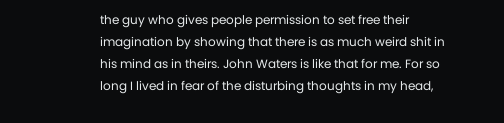the guy who gives people permission to set free their imagination by showing that there is as much weird shit in his mind as in theirs. John Waters is like that for me. For so long I lived in fear of the disturbing thoughts in my head,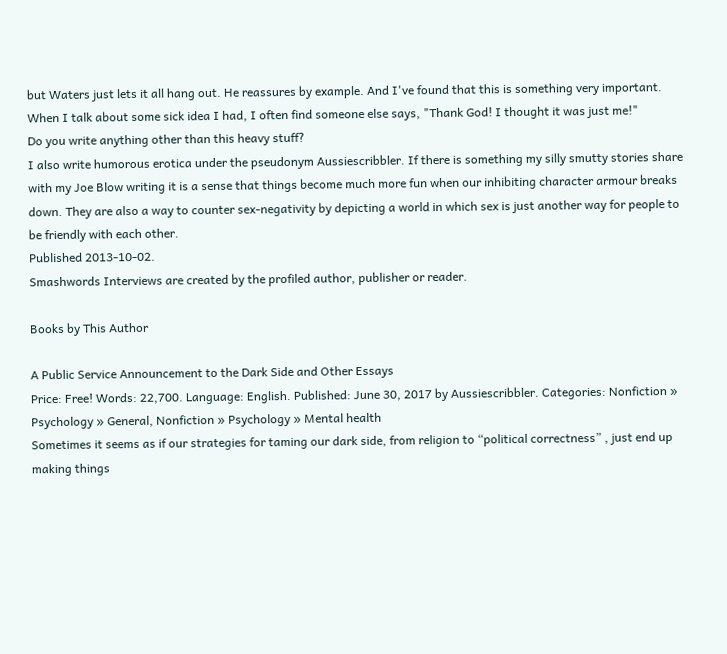but Waters just lets it all hang out. He reassures by example. And I've found that this is something very important. When I talk about some sick idea I had, I often find someone else says, "Thank God! I thought it was just me!"
Do you write anything other than this heavy stuff?
I also write humorous erotica under the pseudonym Aussiescribbler. If there is something my silly smutty stories share with my Joe Blow writing it is a sense that things become much more fun when our inhibiting character armour breaks down. They are also a way to counter sex-negativity by depicting a world in which sex is just another way for people to be friendly with each other.
Published 2013-10-02.
Smashwords Interviews are created by the profiled author, publisher or reader.

Books by This Author

A Public Service Announcement to the Dark Side and Other Essays
Price: Free! Words: 22,700. Language: English. Published: June 30, 2017 by Aussiescribbler. Categories: Nonfiction » Psychology » General, Nonfiction » Psychology » Mental health
Sometimes it seems as if our strategies for taming our dark side, from religion to “political correctness” , just end up making things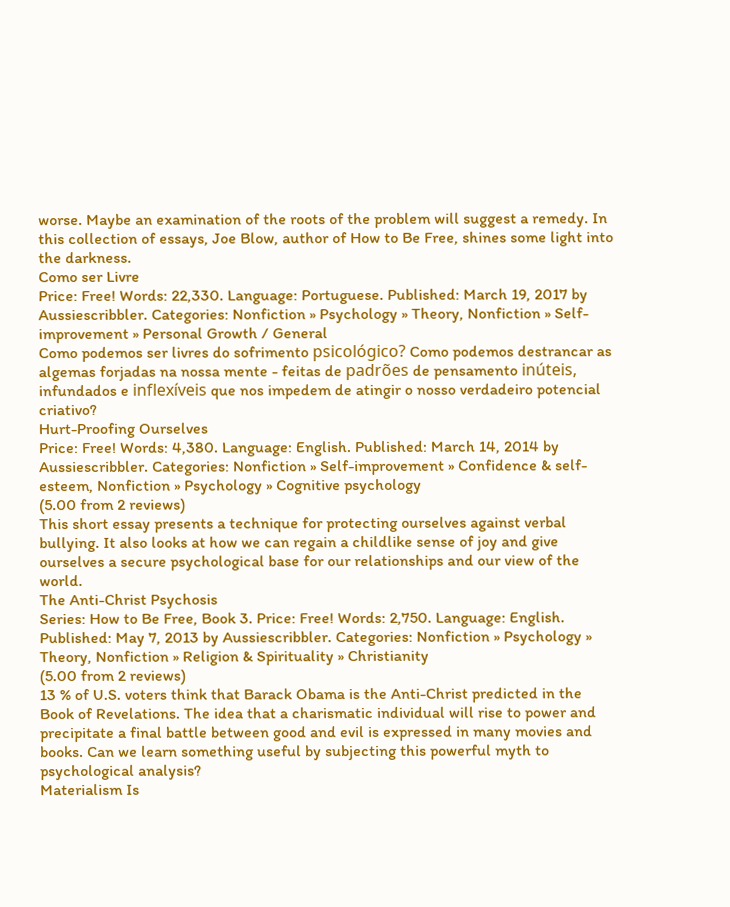worse. Maybe an examination of the roots of the problem will suggest a remedy. In this collection of essays, Joe Blow, author of How to Be Free, shines some light into the darkness.
Como ser Livre
Price: Free! Words: 22,330. Language: Portuguese. Published: March 19, 2017 by Aussiescribbler. Categories: Nonfiction » Psychology » Theory, Nonfiction » Self-improvement » Personal Growth / General
Como podemos ser livres do sofrimento psicológico? Como podemos destrancar as algemas forjadas na nossa mente - feitas de padrões de pensamento inúteis, infundados e inflexíveis que nos impedem de atingir o nosso verdadeiro potencial criativo?
Hurt-Proofing Ourselves
Price: Free! Words: 4,380. Language: English. Published: March 14, 2014 by Aussiescribbler. Categories: Nonfiction » Self-improvement » Confidence & self-esteem, Nonfiction » Psychology » Cognitive psychology
(5.00 from 2 reviews)
This short essay presents a technique for protecting ourselves against verbal bullying. It also looks at how we can regain a childlike sense of joy and give ourselves a secure psychological base for our relationships and our view of the world.
The Anti-Christ Psychosis
Series: How to Be Free, Book 3. Price: Free! Words: 2,750. Language: English. Published: May 7, 2013 by Aussiescribbler. Categories: Nonfiction » Psychology » Theory, Nonfiction » Religion & Spirituality » Christianity
(5.00 from 2 reviews)
13 % of U.S. voters think that Barack Obama is the Anti-Christ predicted in the Book of Revelations. The idea that a charismatic individual will rise to power and precipitate a final battle between good and evil is expressed in many movies and books. Can we learn something useful by subjecting this powerful myth to psychological analysis?
Materialism Is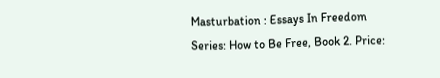Masturbation : Essays In Freedom
Series: How to Be Free, Book 2. Price: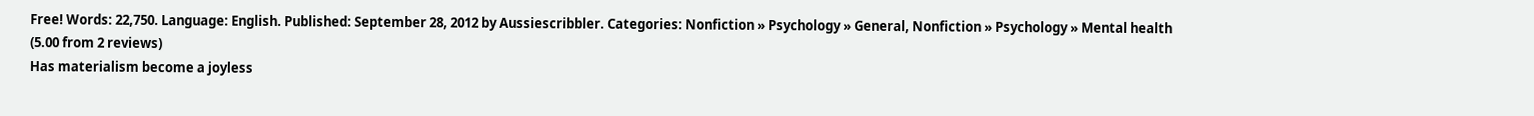Free! Words: 22,750. Language: English. Published: September 28, 2012 by Aussiescribbler. Categories: Nonfiction » Psychology » General, Nonfiction » Psychology » Mental health
(5.00 from 2 reviews)
Has materialism become a joyless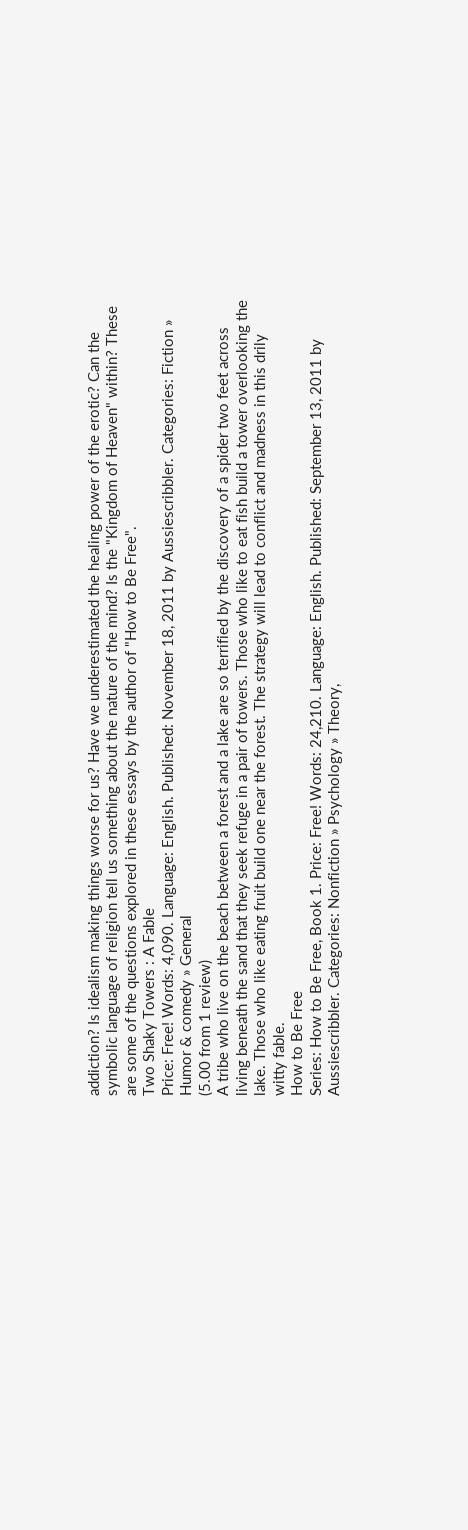addiction? Is idealism making things worse for us? Have we underestimated the healing power of the erotic? Can the symbolic language of religion tell us something about the nature of the mind? Is the "Kingdom of Heaven" within? These are some of the questions explored in these essays by the author of "How to Be Free".
Two Shaky Towers : A Fable
Price: Free! Words: 4,090. Language: English. Published: November 18, 2011 by Aussiescribbler. Categories: Fiction » Humor & comedy » General
(5.00 from 1 review)
A tribe who live on the beach between a forest and a lake are so terrified by the discovery of a spider two feet across living beneath the sand that they seek refuge in a pair of towers. Those who like to eat fish build a tower overlooking the lake. Those who like eating fruit build one near the forest. The strategy will lead to conflict and madness in this drily witty fable.
How to Be Free
Series: How to Be Free, Book 1. Price: Free! Words: 24,210. Language: English. Published: September 13, 2011 by Aussiescribbler. Categories: Nonfiction » Psychology » Theory,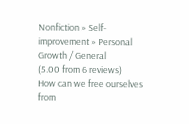Nonfiction » Self-improvement » Personal Growth / General
(5.00 from 6 reviews)
How can we free ourselves from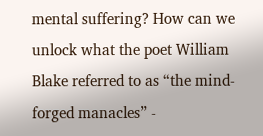mental suffering? How can we unlock what the poet William Blake referred to as “the mind-forged manacles” -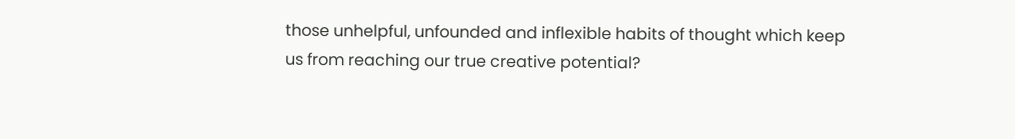those unhelpful, unfounded and inflexible habits of thought which keep us from reaching our true creative potential?